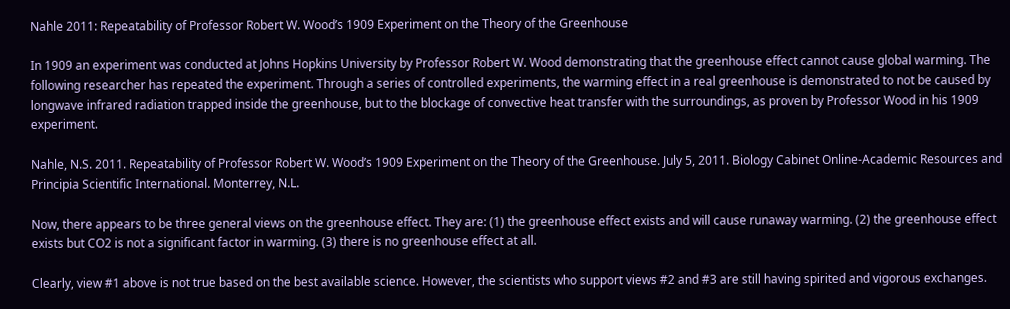Nahle 2011: Repeatability of Professor Robert W. Wood’s 1909 Experiment on the Theory of the Greenhouse

In 1909 an experiment was conducted at Johns Hopkins University by Professor Robert W. Wood demonstrating that the greenhouse effect cannot cause global warming. The following researcher has repeated the experiment. Through a series of controlled experiments, the warming effect in a real greenhouse is demonstrated to not be caused by longwave infrared radiation trapped inside the greenhouse, but to the blockage of convective heat transfer with the surroundings, as proven by Professor Wood in his 1909 experiment.

Nahle, N.S. 2011. Repeatability of Professor Robert W. Wood’s 1909 Experiment on the Theory of the Greenhouse. July 5, 2011. Biology Cabinet Online-Academic Resources and Principia Scientific International. Monterrey, N.L.

Now, there appears to be three general views on the greenhouse effect. They are: (1) the greenhouse effect exists and will cause runaway warming. (2) the greenhouse effect exists but CO2 is not a significant factor in warming. (3) there is no greenhouse effect at all.

Clearly, view #1 above is not true based on the best available science. However, the scientists who support views #2 and #3 are still having spirited and vigorous exchanges.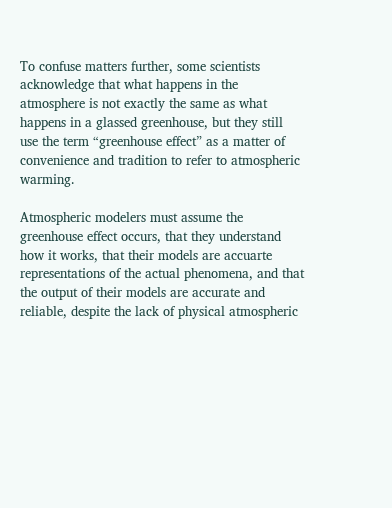To confuse matters further, some scientists acknowledge that what happens in the atmosphere is not exactly the same as what happens in a glassed greenhouse, but they still use the term “greenhouse effect” as a matter of convenience and tradition to refer to atmospheric warming.

Atmospheric modelers must assume the greenhouse effect occurs, that they understand how it works, that their models are accuarte representations of the actual phenomena, and that the output of their models are accurate and reliable, despite the lack of physical atmospheric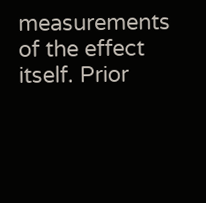measurements of the effect itself. Prior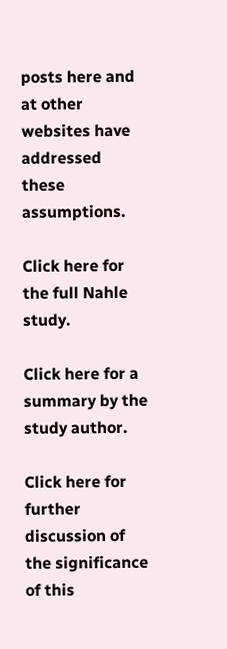posts here and at other websites have addressed these assumptions.

Click here for the full Nahle study.

Click here for a summary by the study author.

Click here for further discussion of the significance of this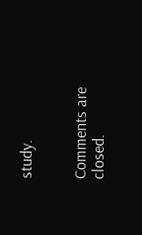study.


Comments are closed.